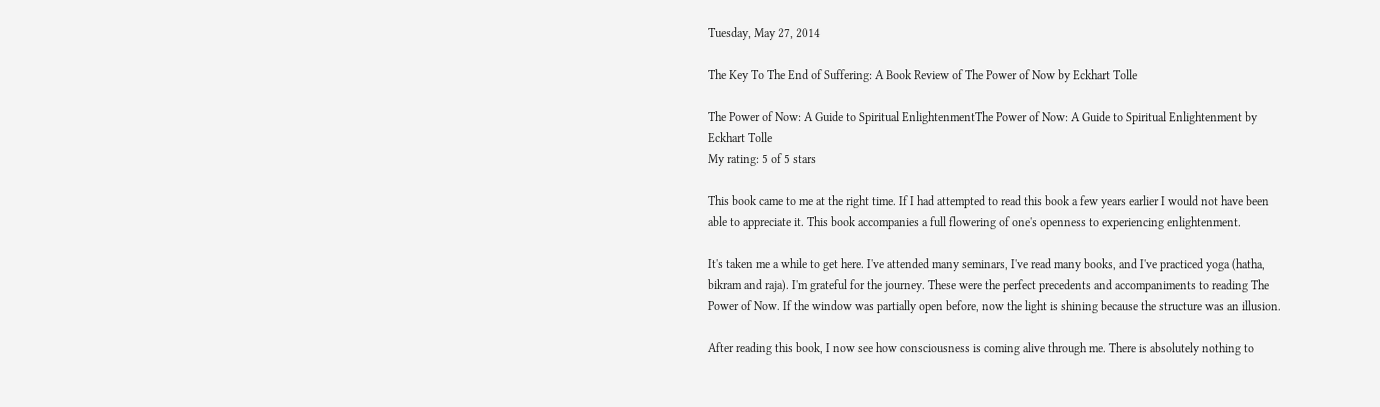Tuesday, May 27, 2014

The Key To The End of Suffering: A Book Review of The Power of Now by Eckhart Tolle

The Power of Now: A Guide to Spiritual EnlightenmentThe Power of Now: A Guide to Spiritual Enlightenment by Eckhart Tolle
My rating: 5 of 5 stars

This book came to me at the right time. If I had attempted to read this book a few years earlier I would not have been able to appreciate it. This book accompanies a full flowering of one's openness to experiencing enlightenment.

It's taken me a while to get here. I've attended many seminars, I've read many books, and I've practiced yoga (hatha, bikram and raja). I'm grateful for the journey. These were the perfect precedents and accompaniments to reading The Power of Now. If the window was partially open before, now the light is shining because the structure was an illusion.

After reading this book, I now see how consciousness is coming alive through me. There is absolutely nothing to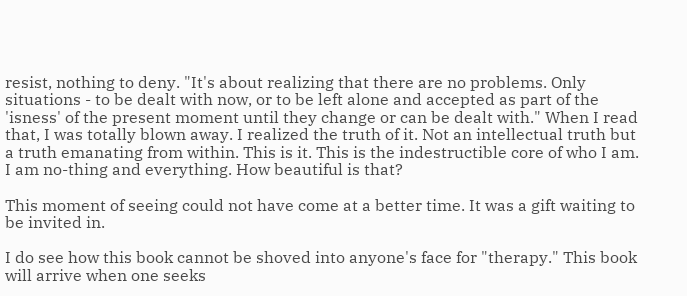resist, nothing to deny. "It's about realizing that there are no problems. Only situations - to be dealt with now, or to be left alone and accepted as part of the 'isness' of the present moment until they change or can be dealt with." When I read that, I was totally blown away. I realized the truth of it. Not an intellectual truth but a truth emanating from within. This is it. This is the indestructible core of who I am. I am no-thing and everything. How beautiful is that?

This moment of seeing could not have come at a better time. It was a gift waiting to be invited in.

I do see how this book cannot be shoved into anyone's face for "therapy." This book will arrive when one seeks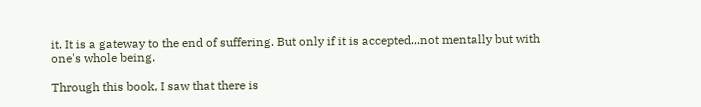it. It is a gateway to the end of suffering. But only if it is accepted...not mentally but with one's whole being.

Through this book, I saw that there is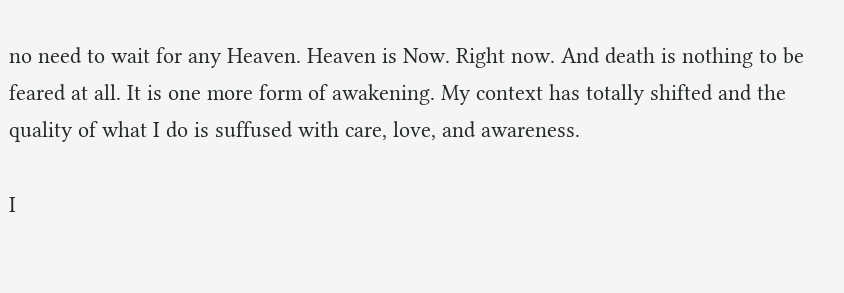no need to wait for any Heaven. Heaven is Now. Right now. And death is nothing to be feared at all. It is one more form of awakening. My context has totally shifted and the quality of what I do is suffused with care, love, and awareness.

I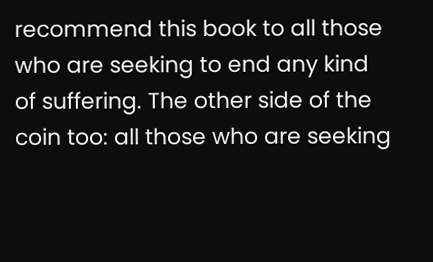recommend this book to all those who are seeking to end any kind of suffering. The other side of the coin too: all those who are seeking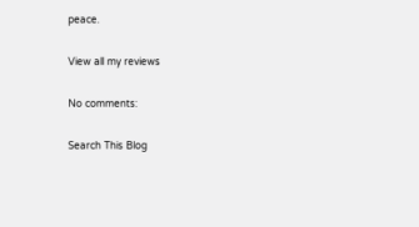peace.

View all my reviews

No comments:

Search This Blog